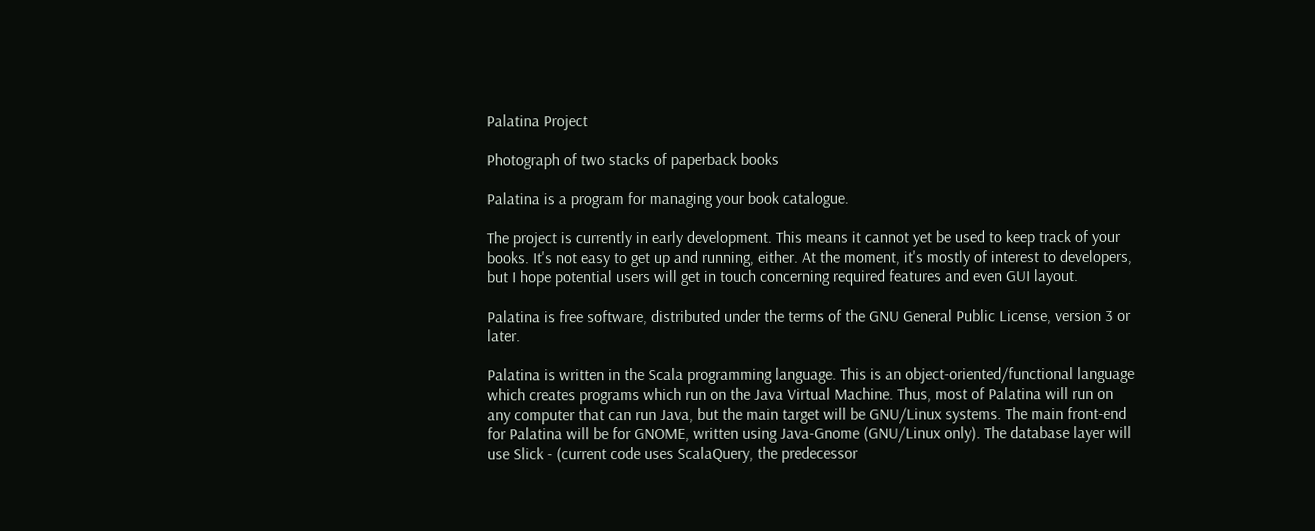Palatina Project

Photograph of two stacks of paperback books

Palatina is a program for managing your book catalogue.

The project is currently in early development. This means it cannot yet be used to keep track of your books. It's not easy to get up and running, either. At the moment, it's mostly of interest to developers, but I hope potential users will get in touch concerning required features and even GUI layout.

Palatina is free software, distributed under the terms of the GNU General Public License, version 3 or later.

Palatina is written in the Scala programming language. This is an object-oriented/functional language which creates programs which run on the Java Virtual Machine. Thus, most of Palatina will run on any computer that can run Java, but the main target will be GNU/Linux systems. The main front-end for Palatina will be for GNOME, written using Java-Gnome (GNU/Linux only). The database layer will use Slick - (current code uses ScalaQuery, the predecessor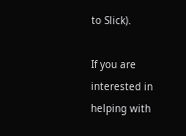to Slick).

If you are interested in helping with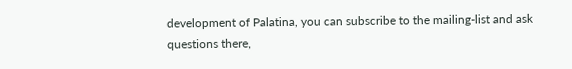development of Palatina, you can subscribe to the mailing-list and ask questions there,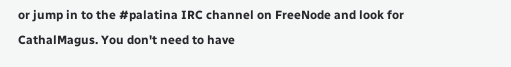or jump in to the #palatina IRC channel on FreeNode and look for CathalMagus. You don't need to have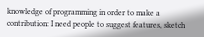knowledge of programming in order to make a contribution: I need people to suggest features, sketch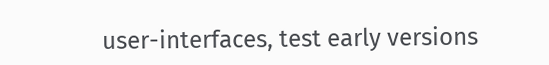user-interfaces, test early versions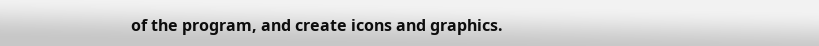of the program, and create icons and graphics.